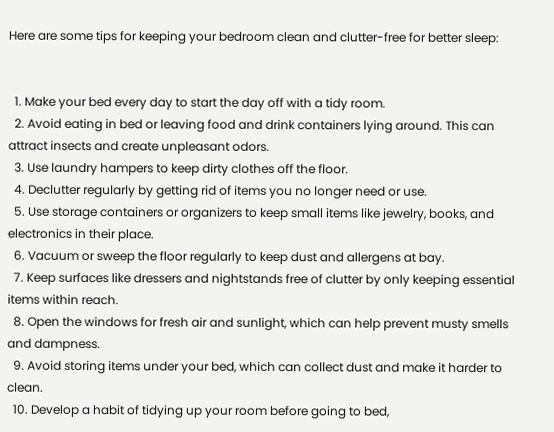Here are some tips for keeping your bedroom clean and clutter-free for better sleep:


  1. Make your bed every day to start the day off with a tidy room.
  2. Avoid eating in bed or leaving food and drink containers lying around. This can attract insects and create unpleasant odors.
  3. Use laundry hampers to keep dirty clothes off the floor.
  4. Declutter regularly by getting rid of items you no longer need or use.
  5. Use storage containers or organizers to keep small items like jewelry, books, and electronics in their place.
  6. Vacuum or sweep the floor regularly to keep dust and allergens at bay.
  7. Keep surfaces like dressers and nightstands free of clutter by only keeping essential items within reach.
  8. Open the windows for fresh air and sunlight, which can help prevent musty smells and dampness.
  9. Avoid storing items under your bed, which can collect dust and make it harder to clean.
  10. Develop a habit of tidying up your room before going to bed,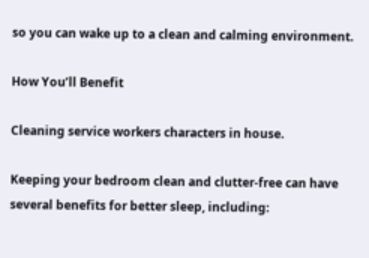so you can wake up to a clean and calming environment.

How You’ll Benefit

Cleaning service workers characters in house.

Keeping your bedroom clean and clutter-free can have several benefits for better sleep, including: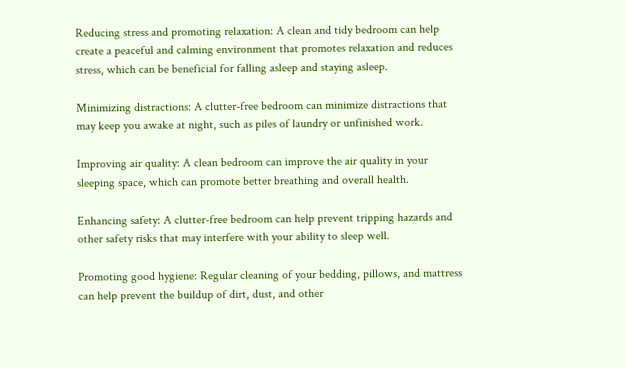Reducing stress and promoting relaxation: A clean and tidy bedroom can help create a peaceful and calming environment that promotes relaxation and reduces stress, which can be beneficial for falling asleep and staying asleep.

Minimizing distractions: A clutter-free bedroom can minimize distractions that may keep you awake at night, such as piles of laundry or unfinished work.

Improving air quality: A clean bedroom can improve the air quality in your sleeping space, which can promote better breathing and overall health.

Enhancing safety: A clutter-free bedroom can help prevent tripping hazards and other safety risks that may interfere with your ability to sleep well.

Promoting good hygiene: Regular cleaning of your bedding, pillows, and mattress can help prevent the buildup of dirt, dust, and other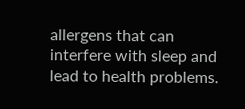allergens that can interfere with sleep and lead to health problems.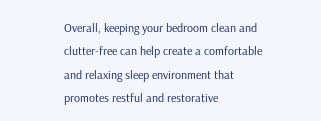Overall, keeping your bedroom clean and clutter-free can help create a comfortable and relaxing sleep environment that promotes restful and restorative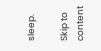sleep.

Skip to content